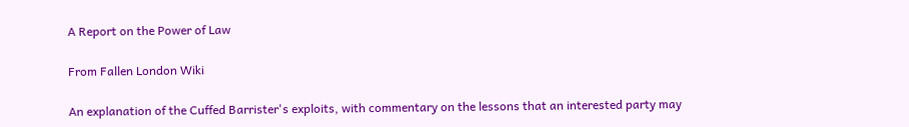A Report on the Power of Law

From Fallen London Wiki

An explanation of the Cuffed Barrister's exploits, with commentary on the lessons that an interested party may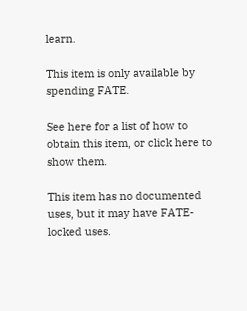learn.

This item is only available by spending FATE.

See here for a list of how to obtain this item, or click here to show them.

This item has no documented uses, but it may have FATE-locked uses.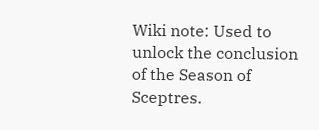Wiki note: Used to unlock the conclusion of the Season of Sceptres.